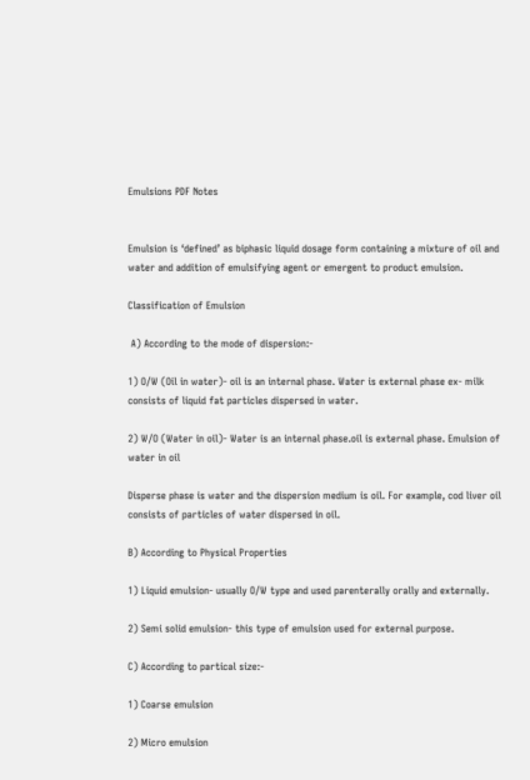Emulsions PDF Notes


Emulsion is ‘defined’ as biphasic liquid dosage form containing a mixture of oil and water and addition of emulsifying agent or emergent to product emulsion.

Classification of Emulsion

 A) According to the mode of dispersion:-

1) O/W (Oil in water)- oil is an internal phase. Water is external phase ex- milk consists of liquid fat particles dispersed in water.

2) W/O (Water in oil)- Water is an internal phase.oil is external phase. Emulsion of water in oil

Disperse phase is water and the dispersion medium is oil. For example, cod liver oil consists of particles of water dispersed in oil.

B) According to Physical Properties

1) Liquid emulsion- usually O/W type and used parenterally orally and externally.

2) Semi solid emulsion- this type of emulsion used for external purpose.

C) According to partical size:-

1) Coarse emulsion

2) Micro emulsion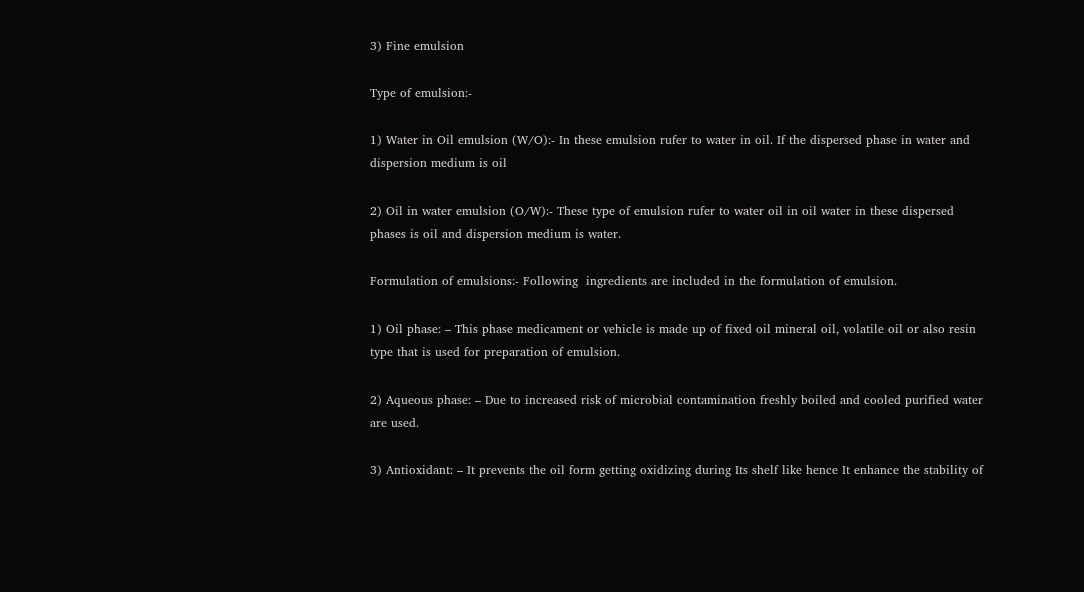3) Fine emulsion

Type of emulsion:-

1) Water in Oil emulsion (W/O):- In these emulsion rufer to water in oil. If the dispersed phase in water and dispersion medium is oil

2) Oil in water emulsion (O/W):- These type of emulsion rufer to water oil in oil water in these dispersed phases is oil and dispersion medium is water.

Formulation of emulsions:- Following  ingredients are included in the formulation of emulsion.

1) Oil phase: – This phase medicament or vehicle is made up of fixed oil mineral oil, volatile oil or also resin type that is used for preparation of emulsion.

2) Aqueous phase: – Due to increased risk of microbial contamination freshly boiled and cooled purified water are used.

3) Antioxidant: – It prevents the oil form getting oxidizing during Its shelf like hence It enhance the stability of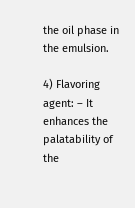the oil phase in the emulsion.

4) Flavoring agent: – It enhances the palatability of the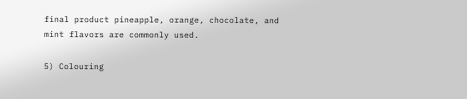final product pineapple, orange, chocolate, and mint flavors are commonly used.

5) Colouring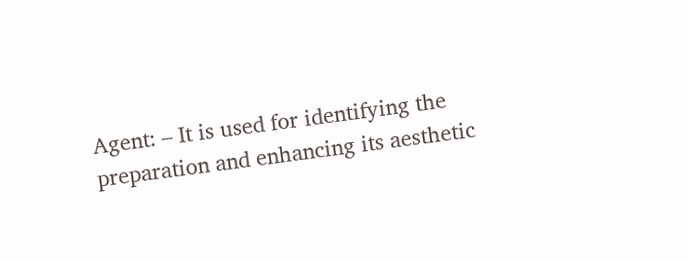Agent: – It is used for identifying the preparation and enhancing its aesthetic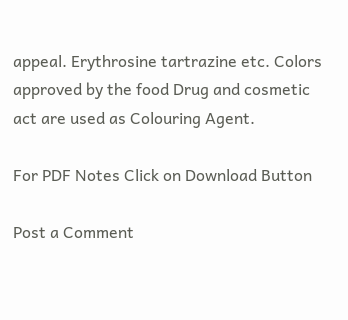appeal. Erythrosine tartrazine etc. Colors approved by the food Drug and cosmetic act are used as Colouring Agent.

For PDF Notes Click on Download Button

Post a Comment